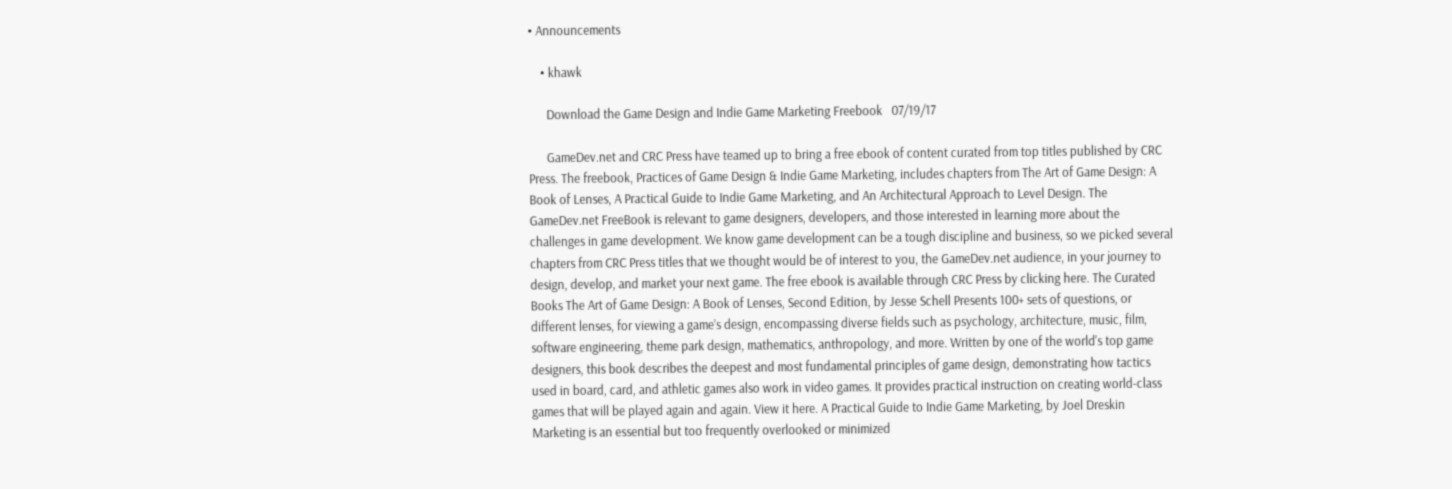• Announcements

    • khawk

      Download the Game Design and Indie Game Marketing Freebook   07/19/17

      GameDev.net and CRC Press have teamed up to bring a free ebook of content curated from top titles published by CRC Press. The freebook, Practices of Game Design & Indie Game Marketing, includes chapters from The Art of Game Design: A Book of Lenses, A Practical Guide to Indie Game Marketing, and An Architectural Approach to Level Design. The GameDev.net FreeBook is relevant to game designers, developers, and those interested in learning more about the challenges in game development. We know game development can be a tough discipline and business, so we picked several chapters from CRC Press titles that we thought would be of interest to you, the GameDev.net audience, in your journey to design, develop, and market your next game. The free ebook is available through CRC Press by clicking here. The Curated Books The Art of Game Design: A Book of Lenses, Second Edition, by Jesse Schell Presents 100+ sets of questions, or different lenses, for viewing a game’s design, encompassing diverse fields such as psychology, architecture, music, film, software engineering, theme park design, mathematics, anthropology, and more. Written by one of the world's top game designers, this book describes the deepest and most fundamental principles of game design, demonstrating how tactics used in board, card, and athletic games also work in video games. It provides practical instruction on creating world-class games that will be played again and again. View it here. A Practical Guide to Indie Game Marketing, by Joel Dreskin Marketing is an essential but too frequently overlooked or minimized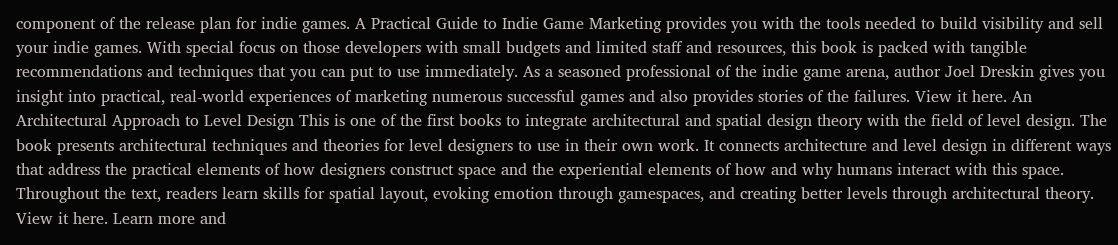component of the release plan for indie games. A Practical Guide to Indie Game Marketing provides you with the tools needed to build visibility and sell your indie games. With special focus on those developers with small budgets and limited staff and resources, this book is packed with tangible recommendations and techniques that you can put to use immediately. As a seasoned professional of the indie game arena, author Joel Dreskin gives you insight into practical, real-world experiences of marketing numerous successful games and also provides stories of the failures. View it here. An Architectural Approach to Level Design This is one of the first books to integrate architectural and spatial design theory with the field of level design. The book presents architectural techniques and theories for level designers to use in their own work. It connects architecture and level design in different ways that address the practical elements of how designers construct space and the experiential elements of how and why humans interact with this space. Throughout the text, readers learn skills for spatial layout, evoking emotion through gamespaces, and creating better levels through architectural theory. View it here. Learn more and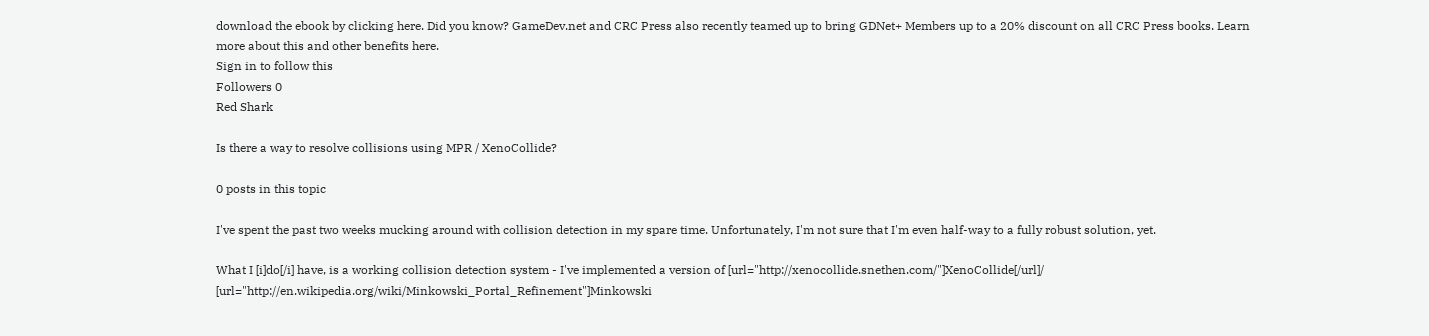download the ebook by clicking here. Did you know? GameDev.net and CRC Press also recently teamed up to bring GDNet+ Members up to a 20% discount on all CRC Press books. Learn more about this and other benefits here.
Sign in to follow this
Followers 0
Red Shark

Is there a way to resolve collisions using MPR / XenoCollide?

0 posts in this topic

I've spent the past two weeks mucking around with collision detection in my spare time. Unfortunately, I'm not sure that I'm even half-way to a fully robust solution, yet.

What I [i]do[/i] have, is a working collision detection system - I've implemented a version of [url="http://xenocollide.snethen.com/"]XenoCollide[/url]/ [url="http://en.wikipedia.org/wiki/Minkowski_Portal_Refinement"]Minkowski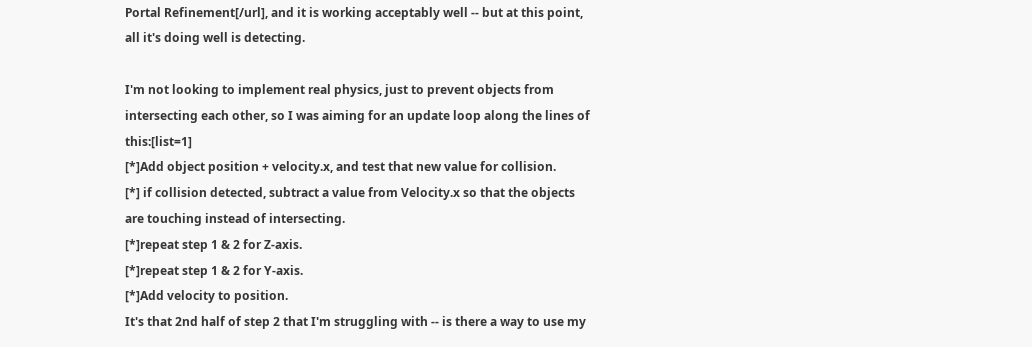Portal Refinement[/url], and it is working acceptably well -- but at this point, all it's doing well is detecting.

I'm not looking to implement real physics, just to prevent objects from intersecting each other, so I was aiming for an update loop along the lines of this:[list=1]
[*]Add object position + velocity.x, and test that new value for collision.
[*] if collision detected, subtract a value from Velocity.x so that the objects are touching instead of intersecting.
[*]repeat step 1 & 2 for Z-axis.
[*]repeat step 1 & 2 for Y-axis.
[*]Add velocity to position.
It's that 2nd half of step 2 that I'm struggling with -- is there a way to use my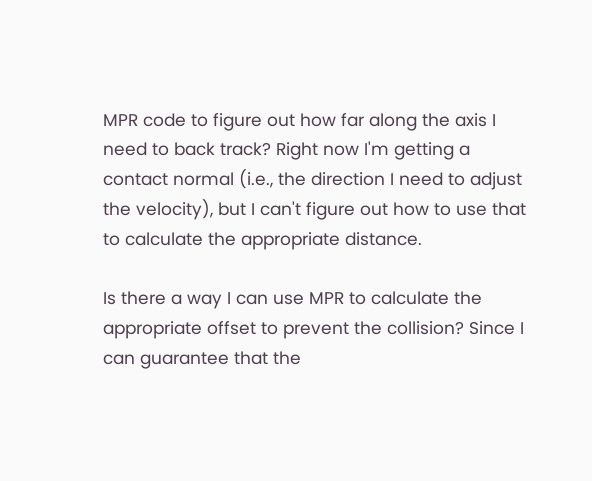MPR code to figure out how far along the axis I need to back track? Right now I'm getting a contact normal (i.e., the direction I need to adjust the velocity), but I can't figure out how to use that to calculate the appropriate distance.

Is there a way I can use MPR to calculate the appropriate offset to prevent the collision? Since I can guarantee that the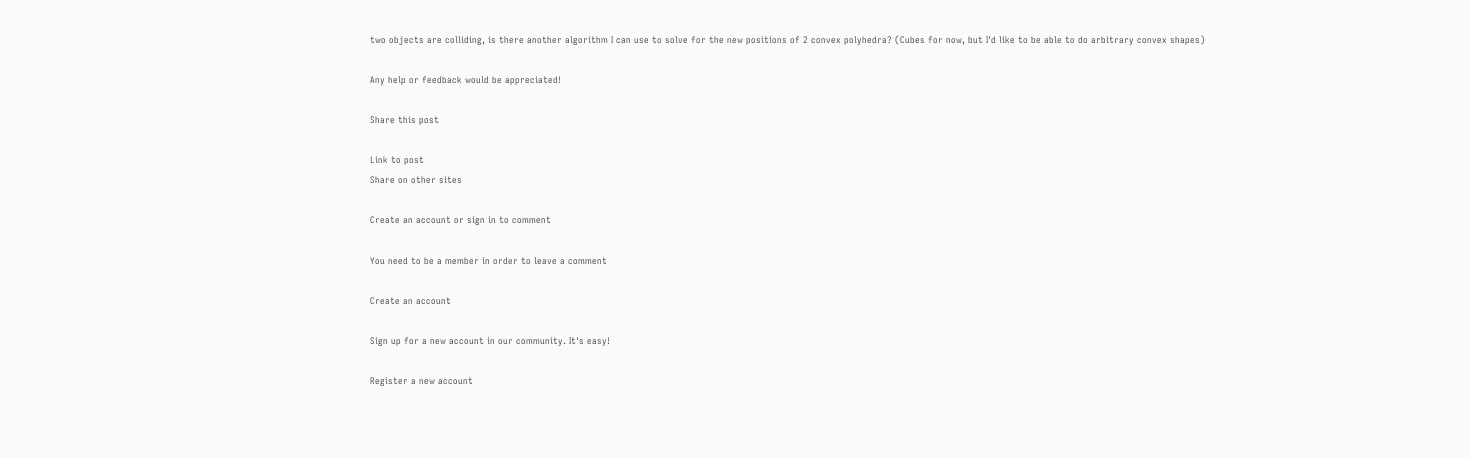two objects are colliding, is there another algorithm I can use to solve for the new positions of 2 convex polyhedra? (Cubes for now, but I'd like to be able to do arbitrary convex shapes)

Any help or feedback would be appreciated!

Share this post

Link to post
Share on other sites

Create an account or sign in to comment

You need to be a member in order to leave a comment

Create an account

Sign up for a new account in our community. It's easy!

Register a new account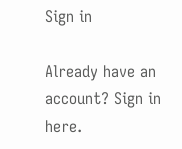Sign in

Already have an account? Sign in here.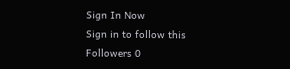Sign In Now
Sign in to follow this
Followers 0